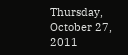Thursday, October 27, 2011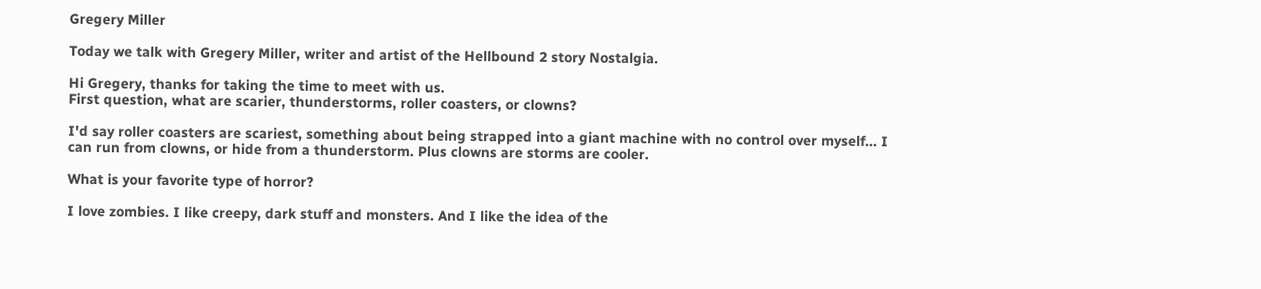Gregery Miller

Today we talk with Gregery Miller, writer and artist of the Hellbound 2 story Nostalgia.

Hi Gregery, thanks for taking the time to meet with us.
First question, what are scarier, thunderstorms, roller coasters, or clowns?

I'd say roller coasters are scariest, something about being strapped into a giant machine with no control over myself... I can run from clowns, or hide from a thunderstorm. Plus clowns are storms are cooler.

What is your favorite type of horror?

I love zombies. I like creepy, dark stuff and monsters. And I like the idea of the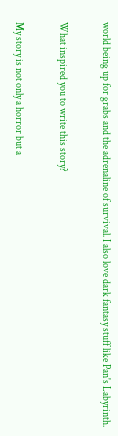world being up for grabs and the adrenaline of survival. I also love dark fantasy stuff like Pan's Labyrinth.

What inspired you to write this story?

My story is not only a horror but a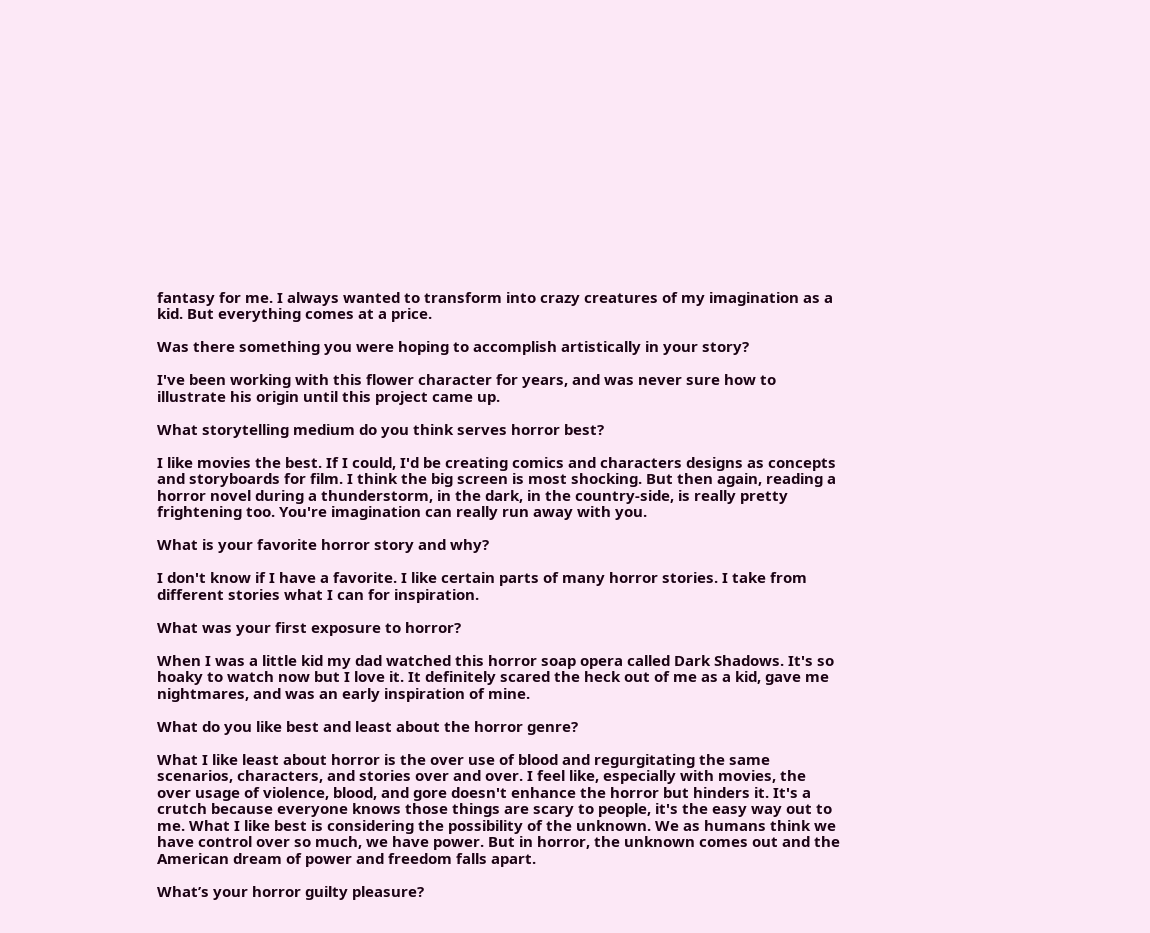fantasy for me. I always wanted to transform into crazy creatures of my imagination as a kid. But everything comes at a price.

Was there something you were hoping to accomplish artistically in your story?

I've been working with this flower character for years, and was never sure how to illustrate his origin until this project came up.

What storytelling medium do you think serves horror best?

I like movies the best. If I could, I'd be creating comics and characters designs as concepts and storyboards for film. I think the big screen is most shocking. But then again, reading a horror novel during a thunderstorm, in the dark, in the country-side, is really pretty frightening too. You're imagination can really run away with you.

What is your favorite horror story and why?

I don't know if I have a favorite. I like certain parts of many horror stories. I take from different stories what I can for inspiration.

What was your first exposure to horror?

When I was a little kid my dad watched this horror soap opera called Dark Shadows. It's so hoaky to watch now but I love it. It definitely scared the heck out of me as a kid, gave me nightmares, and was an early inspiration of mine.

What do you like best and least about the horror genre?

What I like least about horror is the over use of blood and regurgitating the same scenarios, characters, and stories over and over. I feel like, especially with movies, the over usage of violence, blood, and gore doesn't enhance the horror but hinders it. It's a crutch because everyone knows those things are scary to people, it's the easy way out to me. What I like best is considering the possibility of the unknown. We as humans think we have control over so much, we have power. But in horror, the unknown comes out and the American dream of power and freedom falls apart.

What’s your horror guilty pleasure?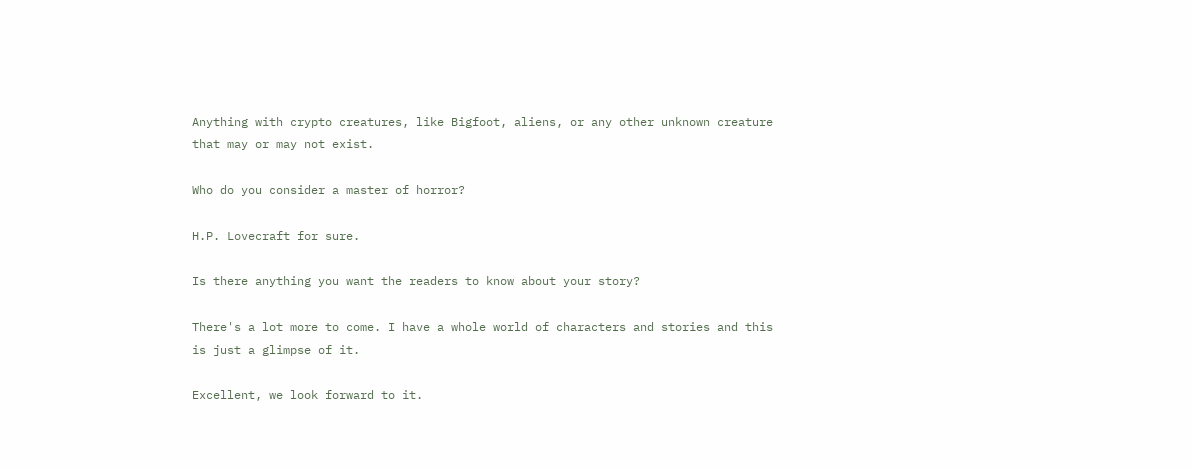Anything with crypto creatures, like Bigfoot, aliens, or any other unknown creature that may or may not exist.

Who do you consider a master of horror?

H.P. Lovecraft for sure.

Is there anything you want the readers to know about your story?

There's a lot more to come. I have a whole world of characters and stories and this is just a glimpse of it.

Excellent, we look forward to it.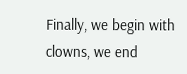Finally, we begin with clowns, we end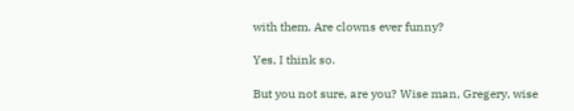with them. Are clowns ever funny?

Yes, I think so.

But you not sure, are you? Wise man, Gregery, wise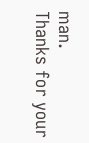man.
Thanks for your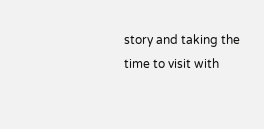story and taking the time to visit with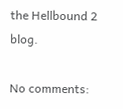the Hellbound 2 blog.

No comments: